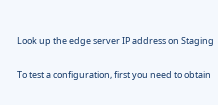Look up the edge server IP address on Staging

To test a configuration, first you need to obtain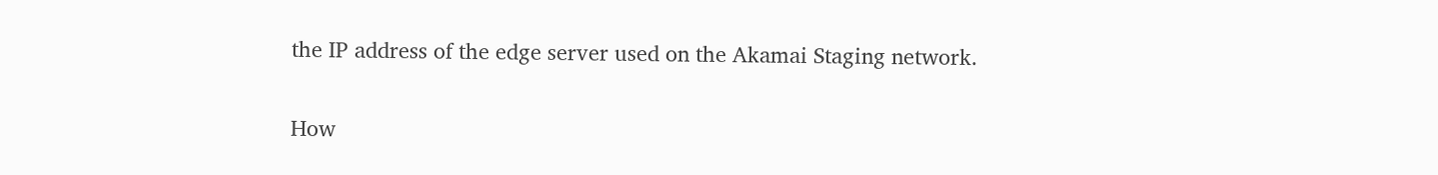the IP address of the edge server used on the Akamai Staging network.

How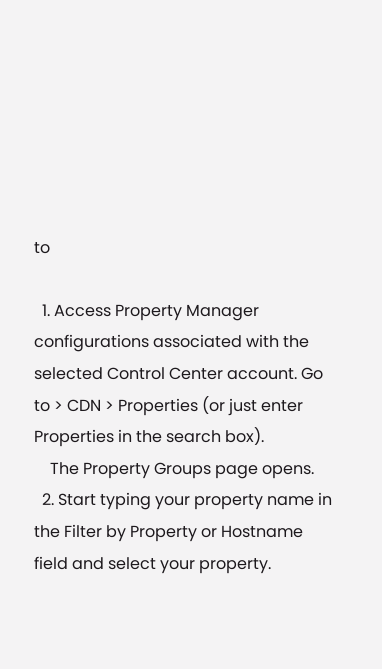to

  1. Access Property Manager configurations associated with the selected Control Center account. Go to > CDN > Properties (or just enter Properties in the search box).
    The Property Groups page opens.
  2. Start typing your property name in the Filter by Property or Hostname field and select your property.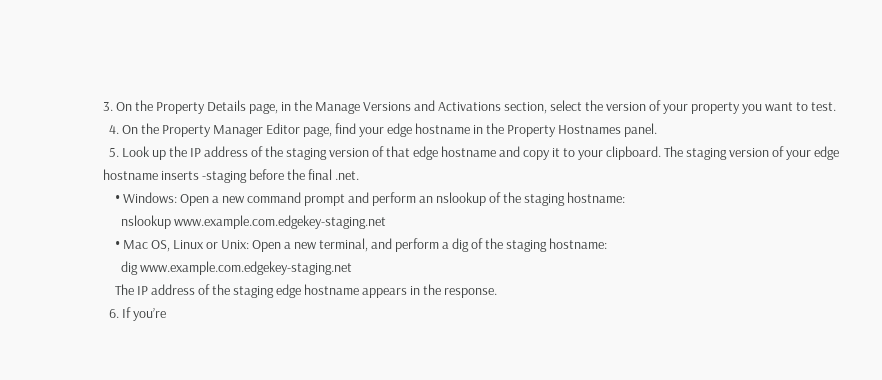3. On the Property Details page, in the Manage Versions and Activations section, select the version of your property you want to test.
  4. On the Property Manager Editor page, find your edge hostname in the Property Hostnames panel.
  5. Look up the IP address of the staging version of that edge hostname and copy it to your clipboard. The staging version of your edge hostname inserts -staging before the final .net.
    • Windows: Open a new command prompt and perform an nslookup of the staging hostname:
      nslookup www.example.com.edgekey-staging.net
    • Mac OS, Linux or Unix: Open a new terminal, and perform a dig of the staging hostname:
      dig www.example.com.edgekey-staging.net
    The IP address of the staging edge hostname appears in the response.
  6. If you’re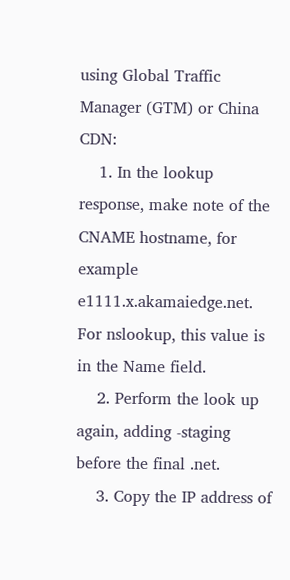using Global Traffic Manager (GTM) or China CDN:
    1. In the lookup response, make note of the CNAME hostname, for example e1111.x.akamaiedge.net. For nslookup, this value is in the Name field.
    2. Perform the look up again, adding -staging before the final .net.
    3. Copy the IP address of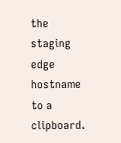the staging edge hostname to a clipboard.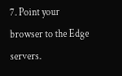7. Point your browser to the Edge servers.